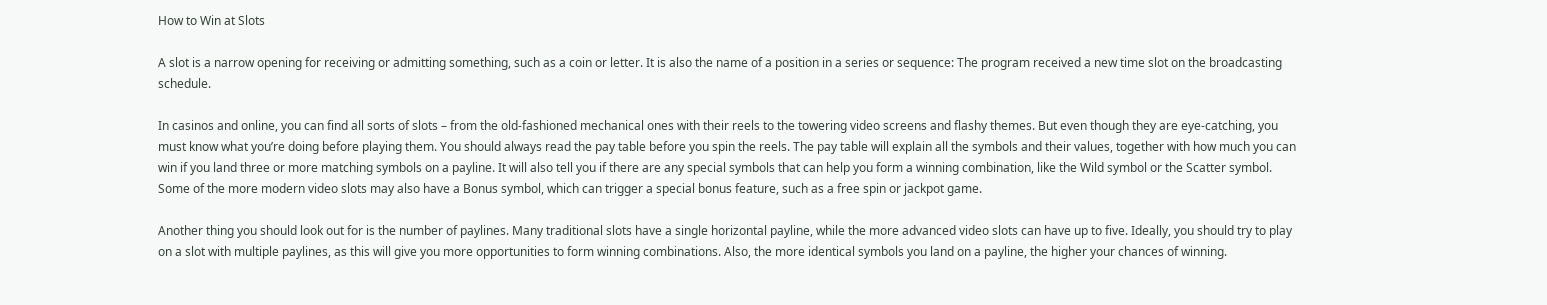How to Win at Slots

A slot is a narrow opening for receiving or admitting something, such as a coin or letter. It is also the name of a position in a series or sequence: The program received a new time slot on the broadcasting schedule.

In casinos and online, you can find all sorts of slots – from the old-fashioned mechanical ones with their reels to the towering video screens and flashy themes. But even though they are eye-catching, you must know what you’re doing before playing them. You should always read the pay table before you spin the reels. The pay table will explain all the symbols and their values, together with how much you can win if you land three or more matching symbols on a payline. It will also tell you if there are any special symbols that can help you form a winning combination, like the Wild symbol or the Scatter symbol. Some of the more modern video slots may also have a Bonus symbol, which can trigger a special bonus feature, such as a free spin or jackpot game.

Another thing you should look out for is the number of paylines. Many traditional slots have a single horizontal payline, while the more advanced video slots can have up to five. Ideally, you should try to play on a slot with multiple paylines, as this will give you more opportunities to form winning combinations. Also, the more identical symbols you land on a payline, the higher your chances of winning.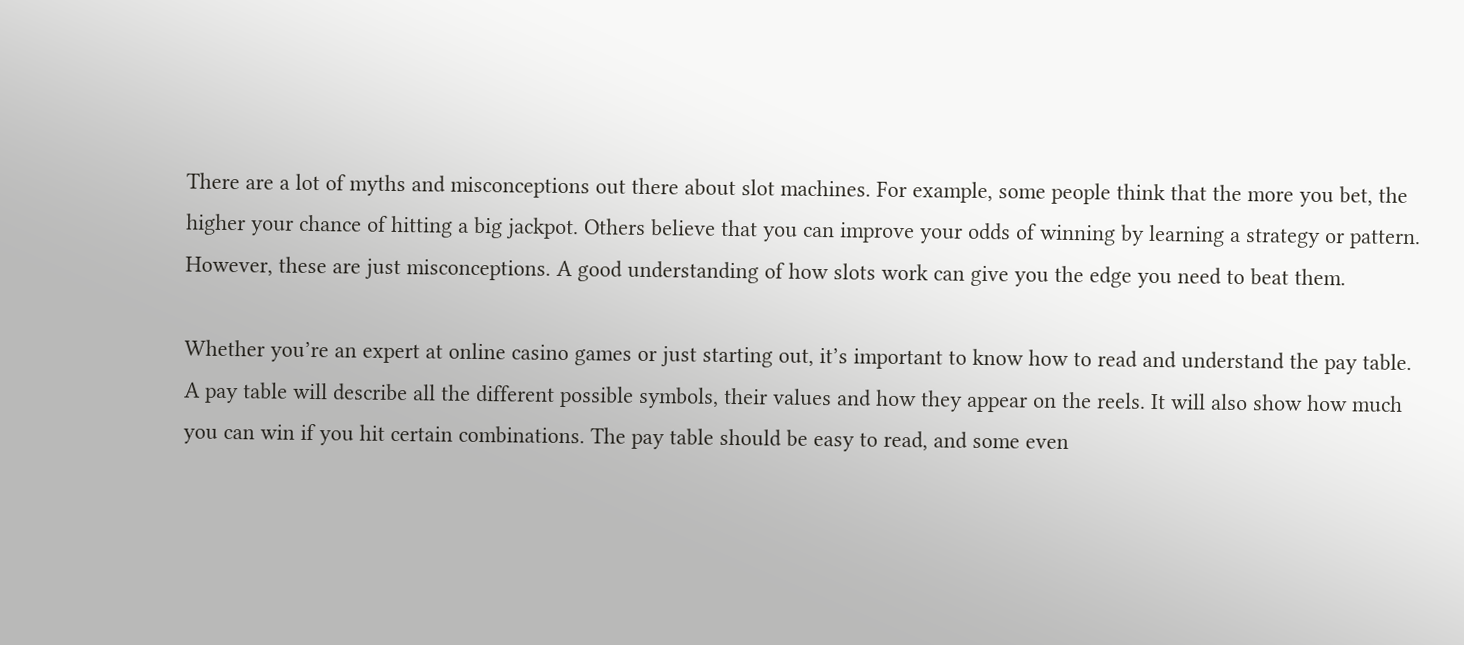There are a lot of myths and misconceptions out there about slot machines. For example, some people think that the more you bet, the higher your chance of hitting a big jackpot. Others believe that you can improve your odds of winning by learning a strategy or pattern. However, these are just misconceptions. A good understanding of how slots work can give you the edge you need to beat them.

Whether you’re an expert at online casino games or just starting out, it’s important to know how to read and understand the pay table. A pay table will describe all the different possible symbols, their values and how they appear on the reels. It will also show how much you can win if you hit certain combinations. The pay table should be easy to read, and some even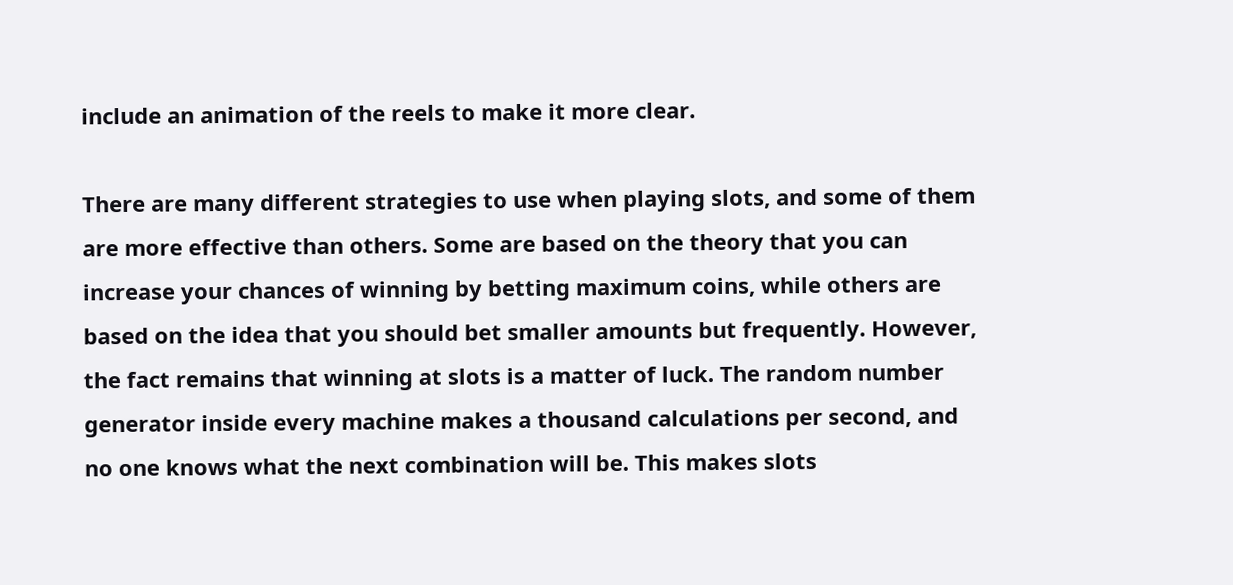include an animation of the reels to make it more clear.

There are many different strategies to use when playing slots, and some of them are more effective than others. Some are based on the theory that you can increase your chances of winning by betting maximum coins, while others are based on the idea that you should bet smaller amounts but frequently. However, the fact remains that winning at slots is a matter of luck. The random number generator inside every machine makes a thousand calculations per second, and no one knows what the next combination will be. This makes slots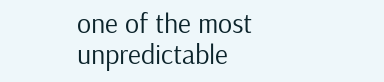one of the most unpredictable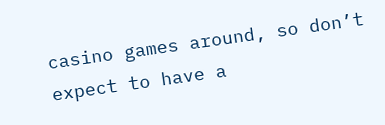casino games around, so don’t expect to have a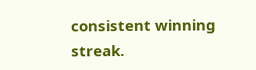consistent winning streak.